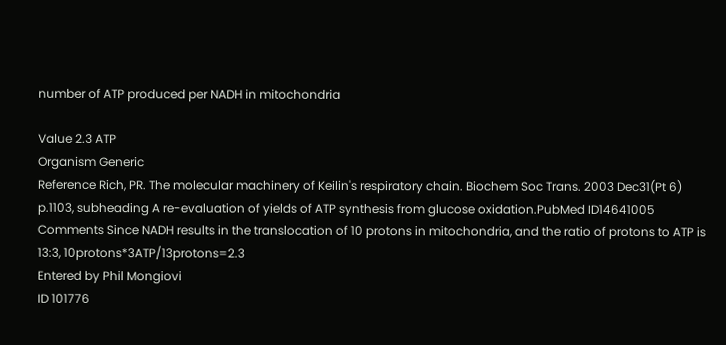number of ATP produced per NADH in mitochondria

Value 2.3 ATP
Organism Generic
Reference Rich, PR. The molecular machinery of Keilin's respiratory chain. Biochem Soc Trans. 2003 Dec31(Pt 6) p.1103, subheading A re-evaluation of yields of ATP synthesis from glucose oxidation.PubMed ID14641005
Comments Since NADH results in the translocation of 10 protons in mitochondria, and the ratio of protons to ATP is 13:3, 10protons*3ATP/13protons=2.3
Entered by Phil Mongiovi
ID 101776